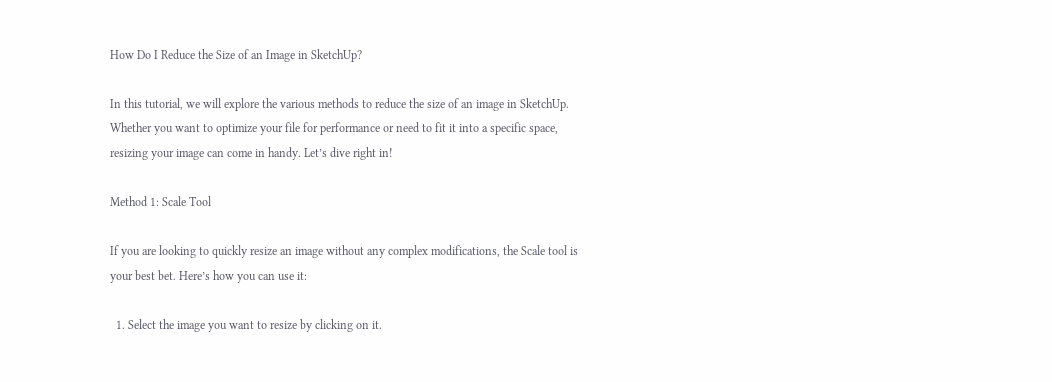How Do I Reduce the Size of an Image in SketchUp?

In this tutorial, we will explore the various methods to reduce the size of an image in SketchUp. Whether you want to optimize your file for performance or need to fit it into a specific space, resizing your image can come in handy. Let’s dive right in!

Method 1: Scale Tool

If you are looking to quickly resize an image without any complex modifications, the Scale tool is your best bet. Here’s how you can use it:

  1. Select the image you want to resize by clicking on it.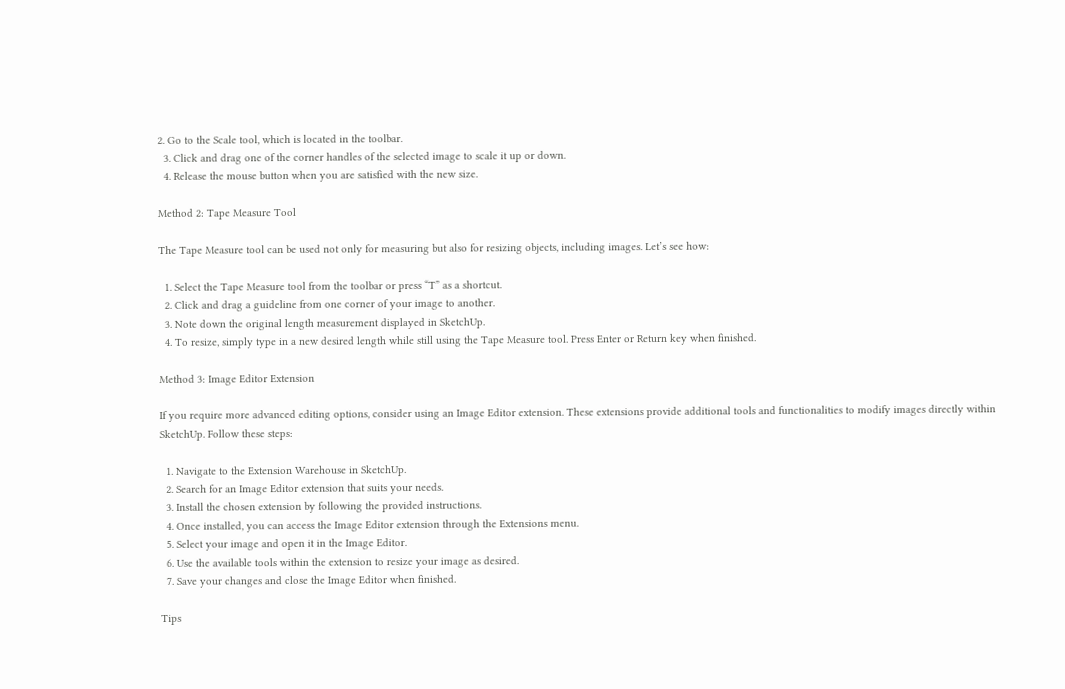2. Go to the Scale tool, which is located in the toolbar.
  3. Click and drag one of the corner handles of the selected image to scale it up or down.
  4. Release the mouse button when you are satisfied with the new size.

Method 2: Tape Measure Tool

The Tape Measure tool can be used not only for measuring but also for resizing objects, including images. Let’s see how:

  1. Select the Tape Measure tool from the toolbar or press “T” as a shortcut.
  2. Click and drag a guideline from one corner of your image to another.
  3. Note down the original length measurement displayed in SketchUp.
  4. To resize, simply type in a new desired length while still using the Tape Measure tool. Press Enter or Return key when finished.

Method 3: Image Editor Extension

If you require more advanced editing options, consider using an Image Editor extension. These extensions provide additional tools and functionalities to modify images directly within SketchUp. Follow these steps:

  1. Navigate to the Extension Warehouse in SketchUp.
  2. Search for an Image Editor extension that suits your needs.
  3. Install the chosen extension by following the provided instructions.
  4. Once installed, you can access the Image Editor extension through the Extensions menu.
  5. Select your image and open it in the Image Editor.
  6. Use the available tools within the extension to resize your image as desired.
  7. Save your changes and close the Image Editor when finished.

Tips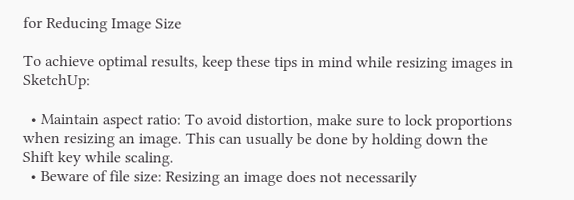for Reducing Image Size

To achieve optimal results, keep these tips in mind while resizing images in SketchUp:

  • Maintain aspect ratio: To avoid distortion, make sure to lock proportions when resizing an image. This can usually be done by holding down the Shift key while scaling.
  • Beware of file size: Resizing an image does not necessarily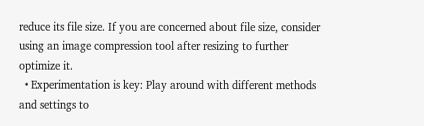reduce its file size. If you are concerned about file size, consider using an image compression tool after resizing to further optimize it.
  • Experimentation is key: Play around with different methods and settings to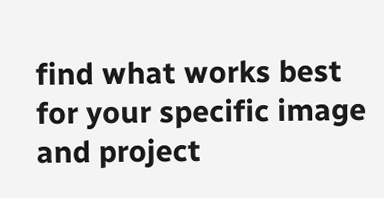find what works best for your specific image and project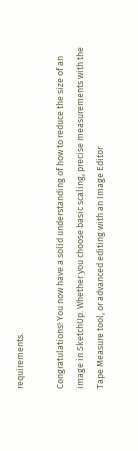requirements.

Congratulations! You now have a solid understanding of how to reduce the size of an image in SketchUp. Whether you choose basic scaling, precise measurements with the Tape Measure tool, or advanced editing with an Image Editor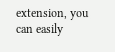extension, you can easily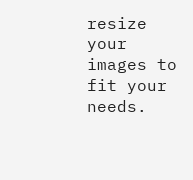resize your images to fit your needs.